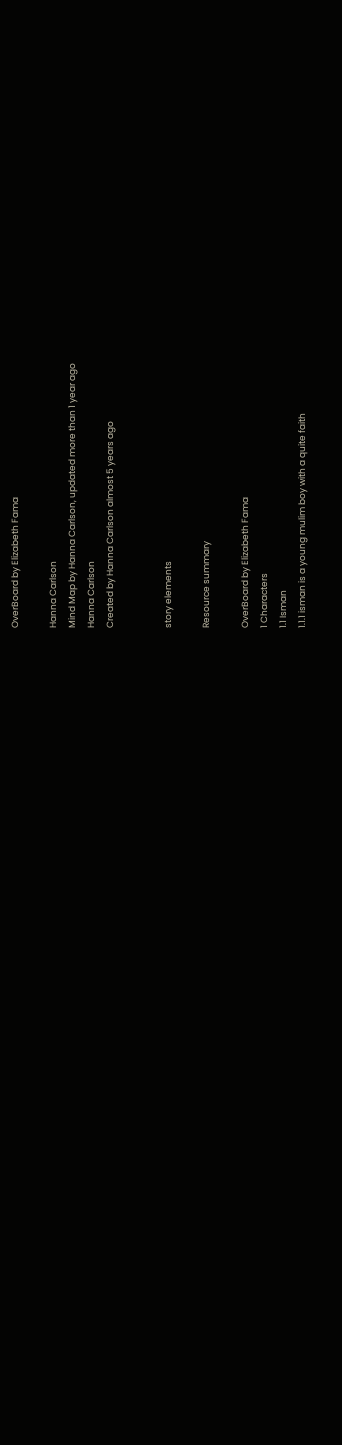OverBoard by Elizabeth Fama

Hanna Carlson
Mind Map by Hanna Carlson, updated more than 1 year ago
Hanna Carlson
Created by Hanna Carlson almost 5 years ago


story elements

Resource summary

OverBoard by Elizabeth Fama
1 Characters
1.1 Isman
1.1.1 isman is a young mulim boy with a quite faith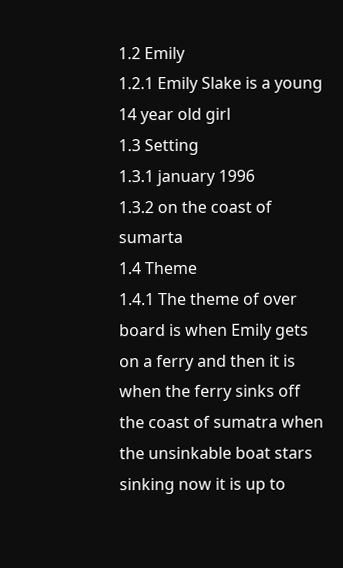1.2 Emily
1.2.1 Emily Slake is a young 14 year old girl
1.3 Setting
1.3.1 january 1996
1.3.2 on the coast of sumarta
1.4 Theme
1.4.1 The theme of over board is when Emily gets on a ferry and then it is when the ferry sinks off the coast of sumatra when the unsinkable boat stars sinking now it is up to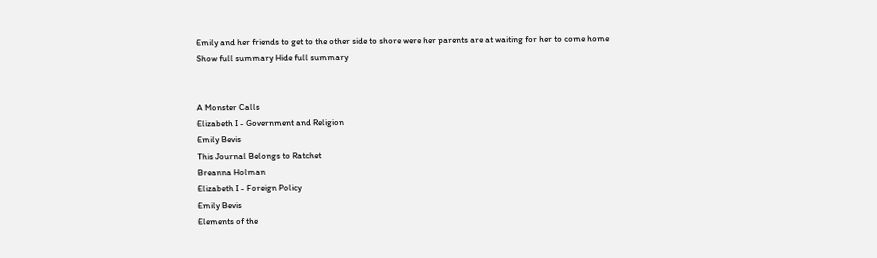Emily and her friends to get to the other side to shore were her parents are at waiting for her to come home
Show full summary Hide full summary


A Monster Calls
Elizabeth I - Government and Religion
Emily Bevis
This Journal Belongs to Ratchet
Breanna Holman
Elizabeth I - Foreign Policy
Emily Bevis
Elements of the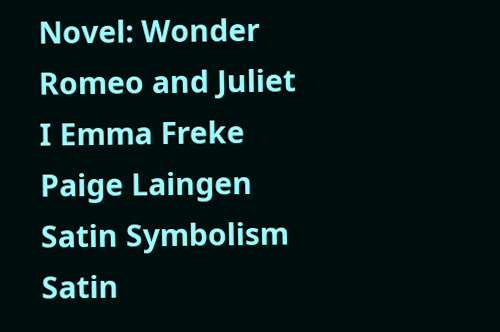Novel: Wonder
Romeo and Juliet
I Emma Freke
Paige Laingen
Satin Symbolism
Satin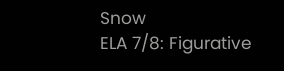Snow
ELA 7/8: Figurative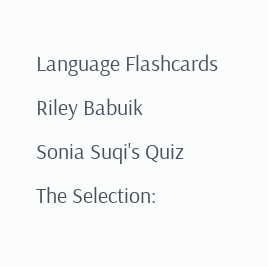Language Flashcards
Riley Babuik
Sonia Suqi's Quiz
The Selection: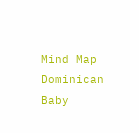Mind Map
Dominican Baby